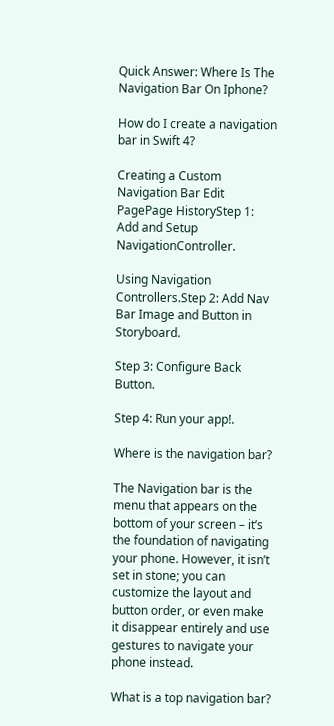Quick Answer: Where Is The Navigation Bar On Iphone?

How do I create a navigation bar in Swift 4?

Creating a Custom Navigation Bar Edit PagePage HistoryStep 1: Add and Setup NavigationController.

Using Navigation Controllers.Step 2: Add Nav Bar Image and Button in Storyboard.

Step 3: Configure Back Button.

Step 4: Run your app!.

Where is the navigation bar?

The Navigation bar is the menu that appears on the bottom of your screen – it’s the foundation of navigating your phone. However, it isn’t set in stone; you can customize the layout and button order, or even make it disappear entirely and use gestures to navigate your phone instead.

What is a top navigation bar?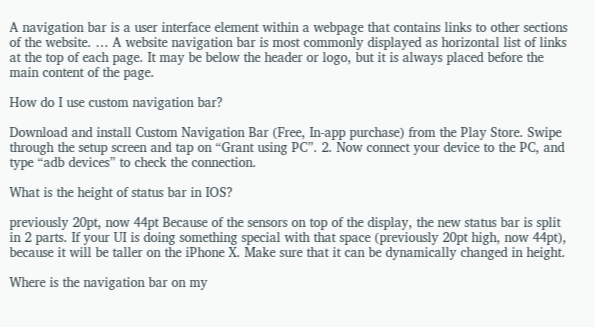A navigation bar is a user interface element within a webpage that contains links to other sections of the website. … A website navigation bar is most commonly displayed as horizontal list of links at the top of each page. It may be below the header or logo, but it is always placed before the main content of the page.

How do I use custom navigation bar?

Download and install Custom Navigation Bar (Free, In-app purchase) from the Play Store. Swipe through the setup screen and tap on “Grant using PC”. 2. Now connect your device to the PC, and type “adb devices” to check the connection.

What is the height of status bar in IOS?

previously 20pt, now 44pt Because of the sensors on top of the display, the new status bar is split in 2 parts. If your UI is doing something special with that space (previously 20pt high, now 44pt), because it will be taller on the iPhone X. Make sure that it can be dynamically changed in height.

Where is the navigation bar on my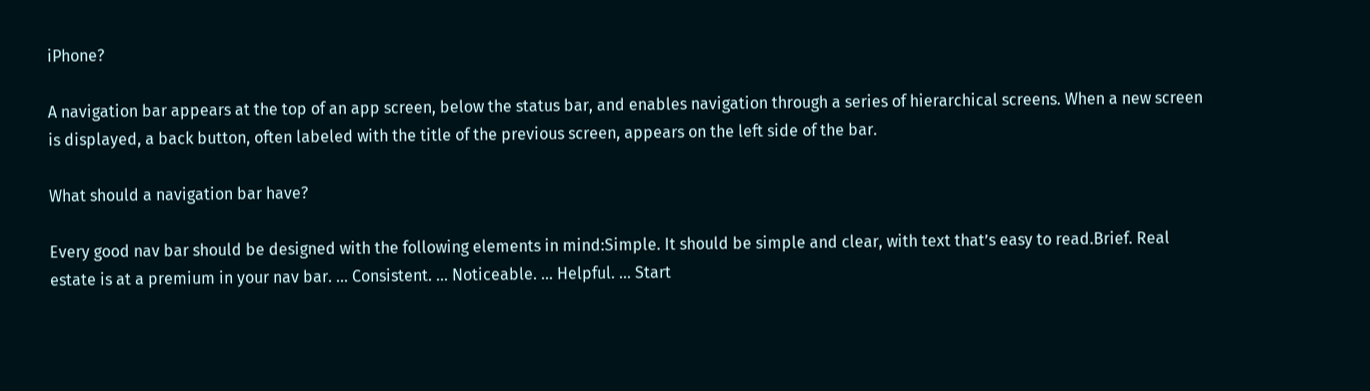iPhone?

A navigation bar appears at the top of an app screen, below the status bar, and enables navigation through a series of hierarchical screens. When a new screen is displayed, a back button, often labeled with the title of the previous screen, appears on the left side of the bar.

What should a navigation bar have?

Every good nav bar should be designed with the following elements in mind:Simple. It should be simple and clear, with text that’s easy to read.Brief. Real estate is at a premium in your nav bar. … Consistent. … Noticeable. … Helpful. … Start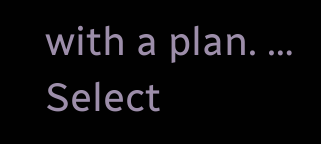with a plan. … Select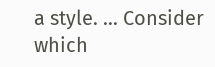a style. … Consider which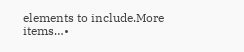elements to include.More items…•